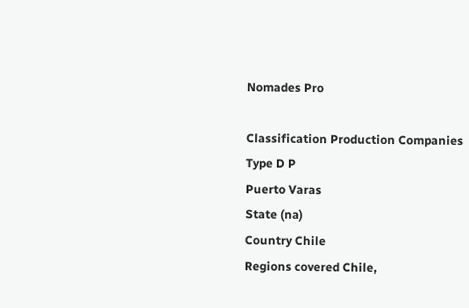Nomades Pro

Classification Production Companies
Type D P
Puerto Varas
State (na)
Country Chile
Regions covered Chile,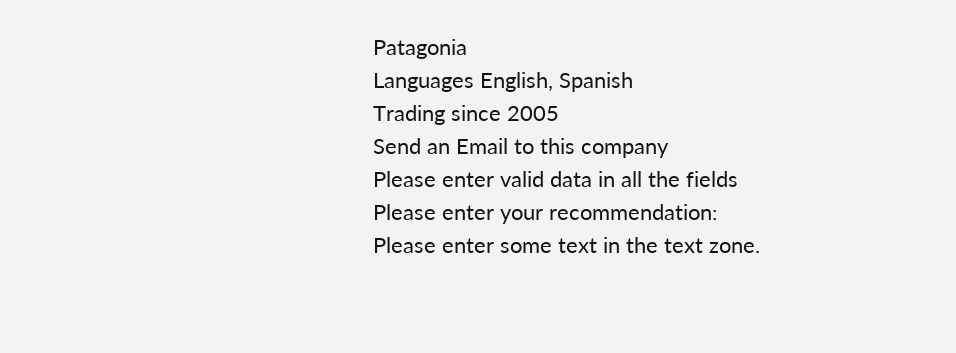Patagonia
Languages English, Spanish
Trading since 2005
Send an Email to this company
Please enter valid data in all the fields
Please enter your recommendation:
Please enter some text in the text zone.